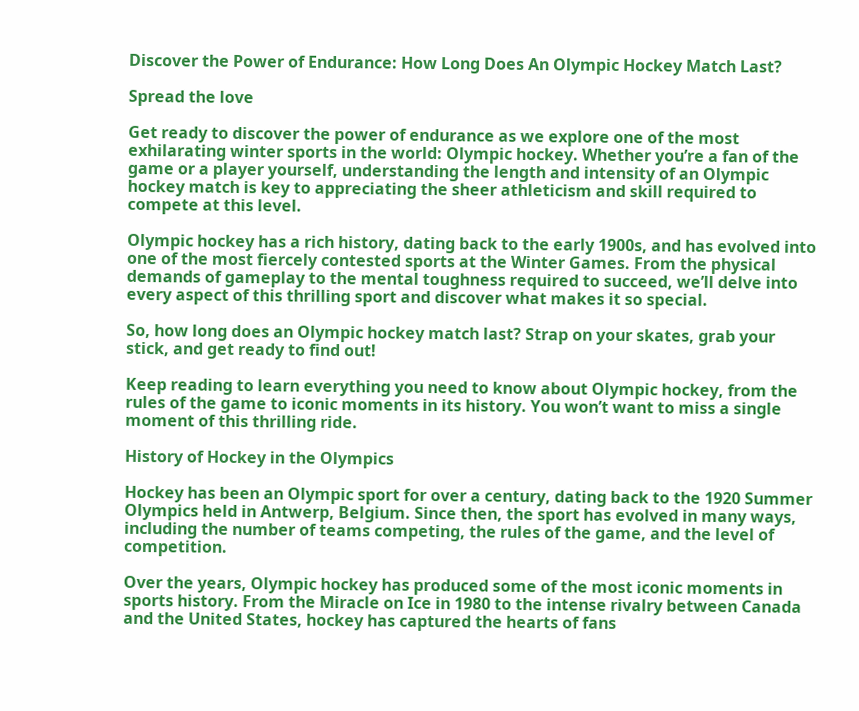Discover the Power of Endurance: How Long Does An Olympic Hockey Match Last?

Spread the love

Get ready to discover the power of endurance as we explore one of the most exhilarating winter sports in the world: Olympic hockey. Whether you’re a fan of the game or a player yourself, understanding the length and intensity of an Olympic hockey match is key to appreciating the sheer athleticism and skill required to compete at this level.

Olympic hockey has a rich history, dating back to the early 1900s, and has evolved into one of the most fiercely contested sports at the Winter Games. From the physical demands of gameplay to the mental toughness required to succeed, we’ll delve into every aspect of this thrilling sport and discover what makes it so special.

So, how long does an Olympic hockey match last? Strap on your skates, grab your stick, and get ready to find out!

Keep reading to learn everything you need to know about Olympic hockey, from the rules of the game to iconic moments in its history. You won’t want to miss a single moment of this thrilling ride.

History of Hockey in the Olympics

Hockey has been an Olympic sport for over a century, dating back to the 1920 Summer Olympics held in Antwerp, Belgium. Since then, the sport has evolved in many ways, including the number of teams competing, the rules of the game, and the level of competition.

Over the years, Olympic hockey has produced some of the most iconic moments in sports history. From the Miracle on Ice in 1980 to the intense rivalry between Canada and the United States, hockey has captured the hearts of fans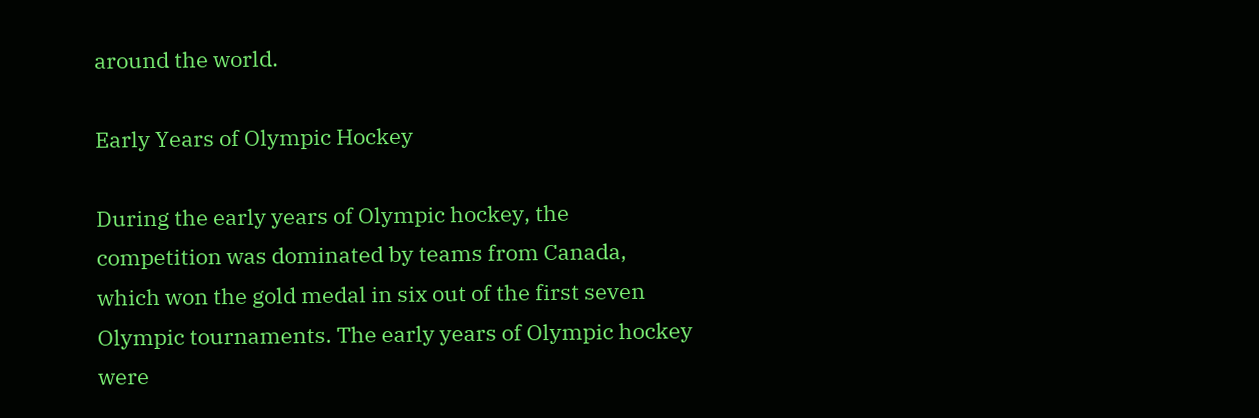around the world.

Early Years of Olympic Hockey

During the early years of Olympic hockey, the competition was dominated by teams from Canada, which won the gold medal in six out of the first seven Olympic tournaments. The early years of Olympic hockey were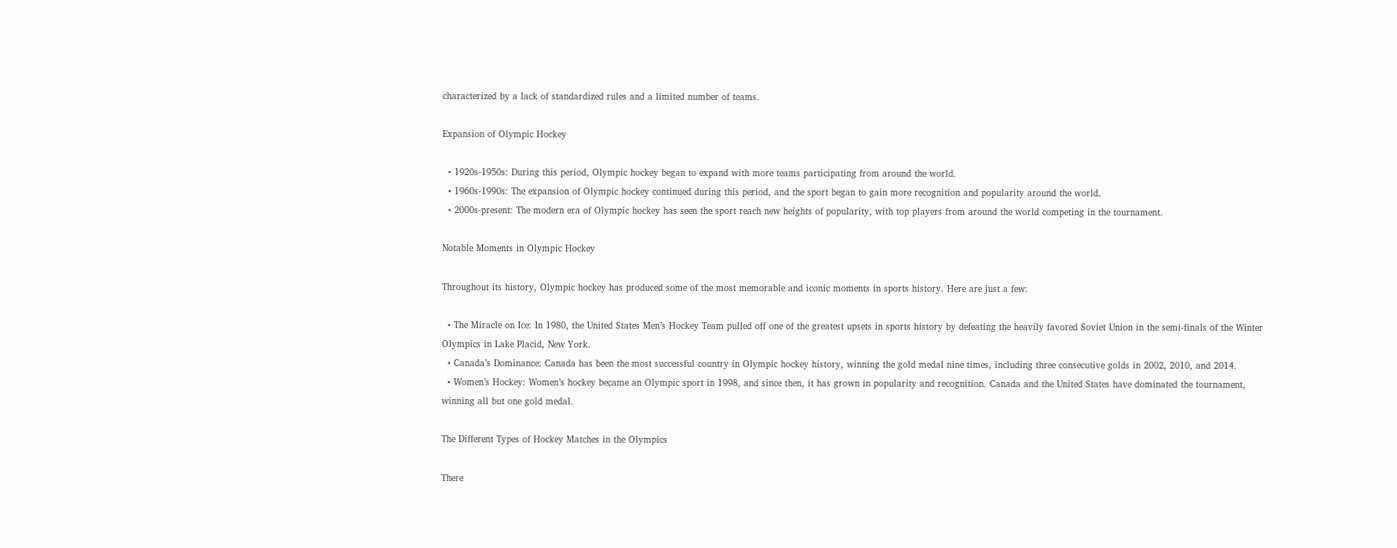characterized by a lack of standardized rules and a limited number of teams.

Expansion of Olympic Hockey

  • 1920s-1950s: During this period, Olympic hockey began to expand with more teams participating from around the world.
  • 1960s-1990s: The expansion of Olympic hockey continued during this period, and the sport began to gain more recognition and popularity around the world.
  • 2000s-present: The modern era of Olympic hockey has seen the sport reach new heights of popularity, with top players from around the world competing in the tournament.

Notable Moments in Olympic Hockey

Throughout its history, Olympic hockey has produced some of the most memorable and iconic moments in sports history. Here are just a few:

  • The Miracle on Ice: In 1980, the United States Men’s Hockey Team pulled off one of the greatest upsets in sports history by defeating the heavily favored Soviet Union in the semi-finals of the Winter Olympics in Lake Placid, New York.
  • Canada’s Dominance: Canada has been the most successful country in Olympic hockey history, winning the gold medal nine times, including three consecutive golds in 2002, 2010, and 2014.
  • Women’s Hockey: Women’s hockey became an Olympic sport in 1998, and since then, it has grown in popularity and recognition. Canada and the United States have dominated the tournament, winning all but one gold medal.

The Different Types of Hockey Matches in the Olympics

There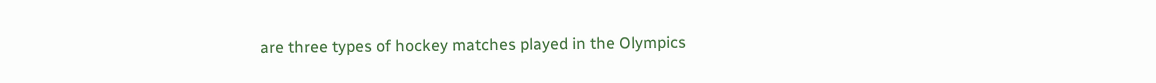are three types of hockey matches played in the Olympics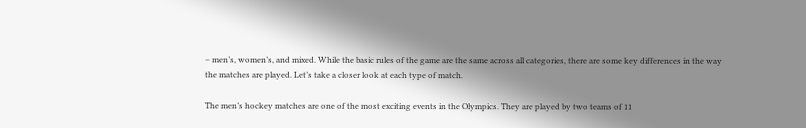– men’s, women’s, and mixed. While the basic rules of the game are the same across all categories, there are some key differences in the way the matches are played. Let’s take a closer look at each type of match.

The men’s hockey matches are one of the most exciting events in the Olympics. They are played by two teams of 11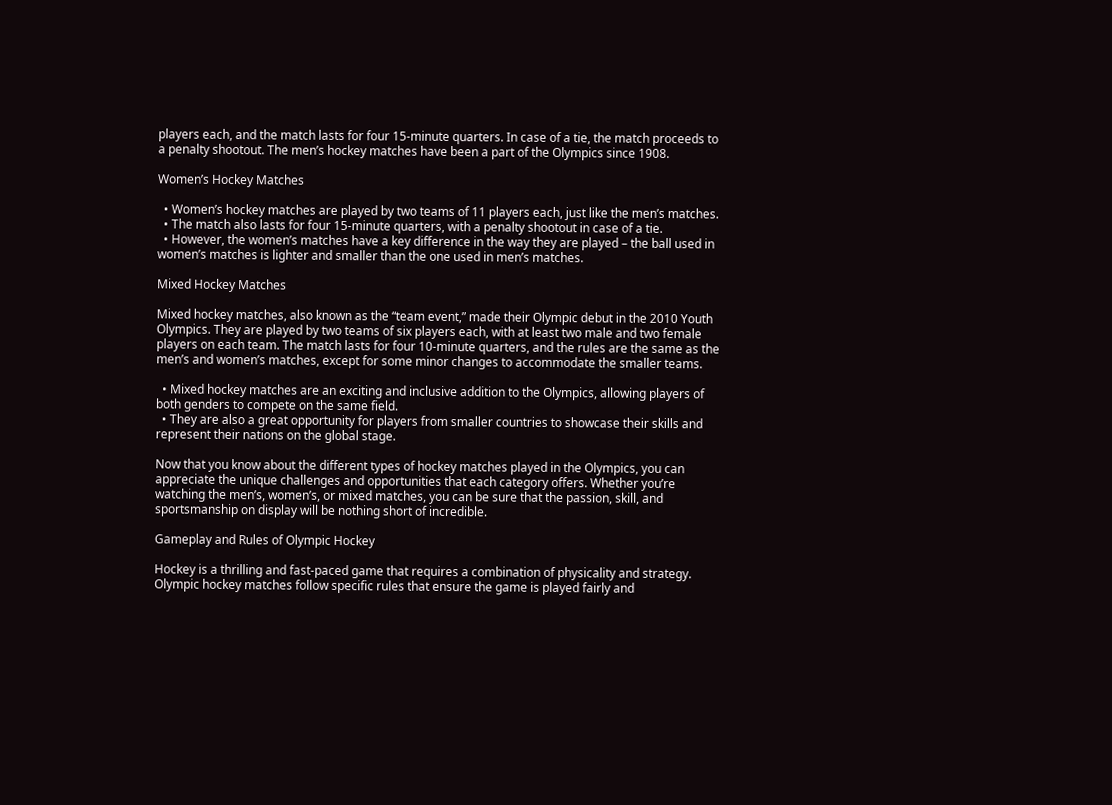players each, and the match lasts for four 15-minute quarters. In case of a tie, the match proceeds to a penalty shootout. The men’s hockey matches have been a part of the Olympics since 1908.

Women’s Hockey Matches

  • Women’s hockey matches are played by two teams of 11 players each, just like the men’s matches.
  • The match also lasts for four 15-minute quarters, with a penalty shootout in case of a tie.
  • However, the women’s matches have a key difference in the way they are played – the ball used in women’s matches is lighter and smaller than the one used in men’s matches.

Mixed Hockey Matches

Mixed hockey matches, also known as the “team event,” made their Olympic debut in the 2010 Youth Olympics. They are played by two teams of six players each, with at least two male and two female players on each team. The match lasts for four 10-minute quarters, and the rules are the same as the men’s and women’s matches, except for some minor changes to accommodate the smaller teams.

  • Mixed hockey matches are an exciting and inclusive addition to the Olympics, allowing players of both genders to compete on the same field.
  • They are also a great opportunity for players from smaller countries to showcase their skills and represent their nations on the global stage.

Now that you know about the different types of hockey matches played in the Olympics, you can appreciate the unique challenges and opportunities that each category offers. Whether you’re watching the men’s, women’s, or mixed matches, you can be sure that the passion, skill, and sportsmanship on display will be nothing short of incredible.

Gameplay and Rules of Olympic Hockey

Hockey is a thrilling and fast-paced game that requires a combination of physicality and strategy. Olympic hockey matches follow specific rules that ensure the game is played fairly and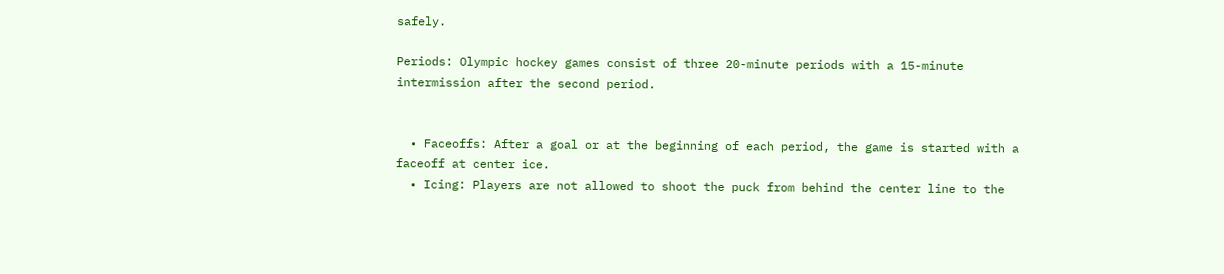safely.

Periods: Olympic hockey games consist of three 20-minute periods with a 15-minute intermission after the second period.


  • Faceoffs: After a goal or at the beginning of each period, the game is started with a faceoff at center ice.
  • Icing: Players are not allowed to shoot the puck from behind the center line to the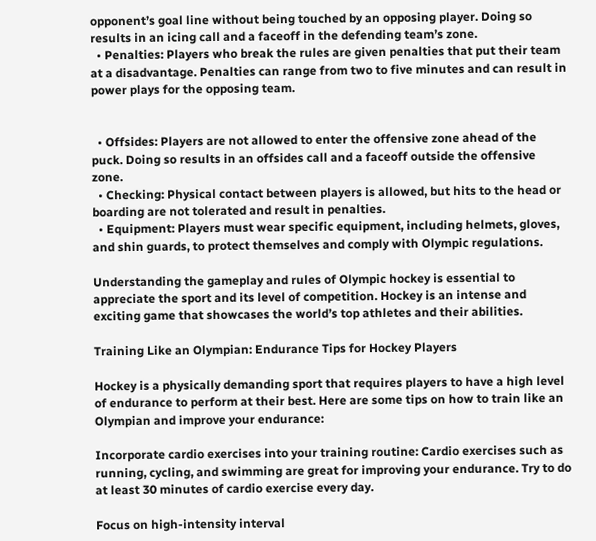opponent’s goal line without being touched by an opposing player. Doing so results in an icing call and a faceoff in the defending team’s zone.
  • Penalties: Players who break the rules are given penalties that put their team at a disadvantage. Penalties can range from two to five minutes and can result in power plays for the opposing team.


  • Offsides: Players are not allowed to enter the offensive zone ahead of the puck. Doing so results in an offsides call and a faceoff outside the offensive zone.
  • Checking: Physical contact between players is allowed, but hits to the head or boarding are not tolerated and result in penalties.
  • Equipment: Players must wear specific equipment, including helmets, gloves, and shin guards, to protect themselves and comply with Olympic regulations.

Understanding the gameplay and rules of Olympic hockey is essential to appreciate the sport and its level of competition. Hockey is an intense and exciting game that showcases the world’s top athletes and their abilities.

Training Like an Olympian: Endurance Tips for Hockey Players

Hockey is a physically demanding sport that requires players to have a high level of endurance to perform at their best. Here are some tips on how to train like an Olympian and improve your endurance:

Incorporate cardio exercises into your training routine: Cardio exercises such as running, cycling, and swimming are great for improving your endurance. Try to do at least 30 minutes of cardio exercise every day.

Focus on high-intensity interval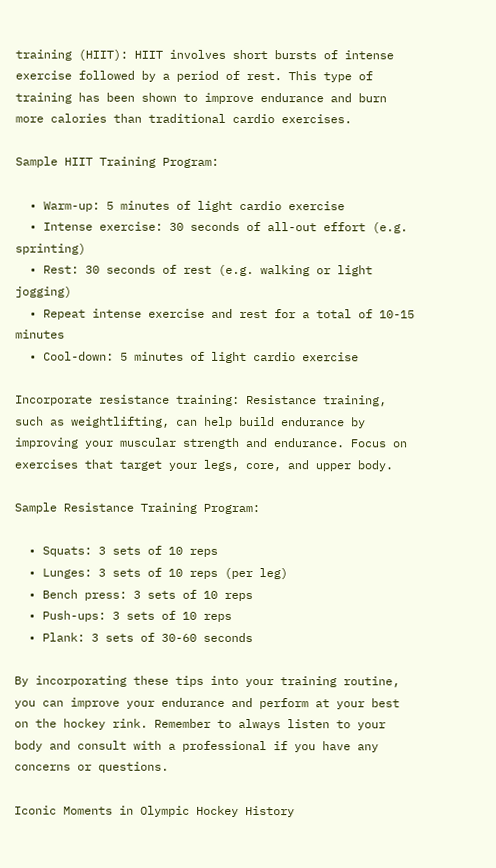training (HIIT): HIIT involves short bursts of intense exercise followed by a period of rest. This type of training has been shown to improve endurance and burn more calories than traditional cardio exercises.

Sample HIIT Training Program:

  • Warm-up: 5 minutes of light cardio exercise
  • Intense exercise: 30 seconds of all-out effort (e.g. sprinting)
  • Rest: 30 seconds of rest (e.g. walking or light jogging)
  • Repeat intense exercise and rest for a total of 10-15 minutes
  • Cool-down: 5 minutes of light cardio exercise

Incorporate resistance training: Resistance training, such as weightlifting, can help build endurance by improving your muscular strength and endurance. Focus on exercises that target your legs, core, and upper body.

Sample Resistance Training Program:

  • Squats: 3 sets of 10 reps
  • Lunges: 3 sets of 10 reps (per leg)
  • Bench press: 3 sets of 10 reps
  • Push-ups: 3 sets of 10 reps
  • Plank: 3 sets of 30-60 seconds

By incorporating these tips into your training routine, you can improve your endurance and perform at your best on the hockey rink. Remember to always listen to your body and consult with a professional if you have any concerns or questions.

Iconic Moments in Olympic Hockey History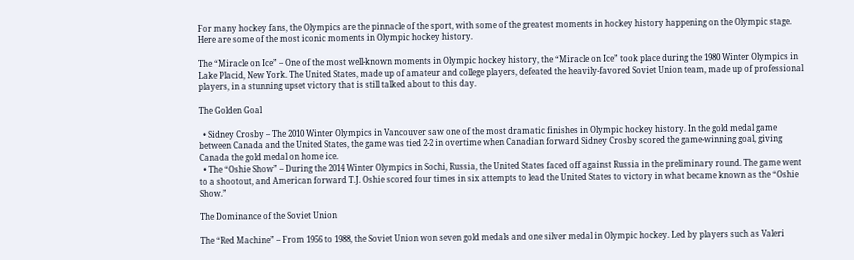For many hockey fans, the Olympics are the pinnacle of the sport, with some of the greatest moments in hockey history happening on the Olympic stage. Here are some of the most iconic moments in Olympic hockey history.

The “Miracle on Ice” – One of the most well-known moments in Olympic hockey history, the “Miracle on Ice” took place during the 1980 Winter Olympics in Lake Placid, New York. The United States, made up of amateur and college players, defeated the heavily-favored Soviet Union team, made up of professional players, in a stunning upset victory that is still talked about to this day.

The Golden Goal

  • Sidney Crosby – The 2010 Winter Olympics in Vancouver saw one of the most dramatic finishes in Olympic hockey history. In the gold medal game between Canada and the United States, the game was tied 2-2 in overtime when Canadian forward Sidney Crosby scored the game-winning goal, giving Canada the gold medal on home ice.
  • The “Oshie Show” – During the 2014 Winter Olympics in Sochi, Russia, the United States faced off against Russia in the preliminary round. The game went to a shootout, and American forward T.J. Oshie scored four times in six attempts to lead the United States to victory in what became known as the “Oshie Show.”

The Dominance of the Soviet Union

The “Red Machine” – From 1956 to 1988, the Soviet Union won seven gold medals and one silver medal in Olympic hockey. Led by players such as Valeri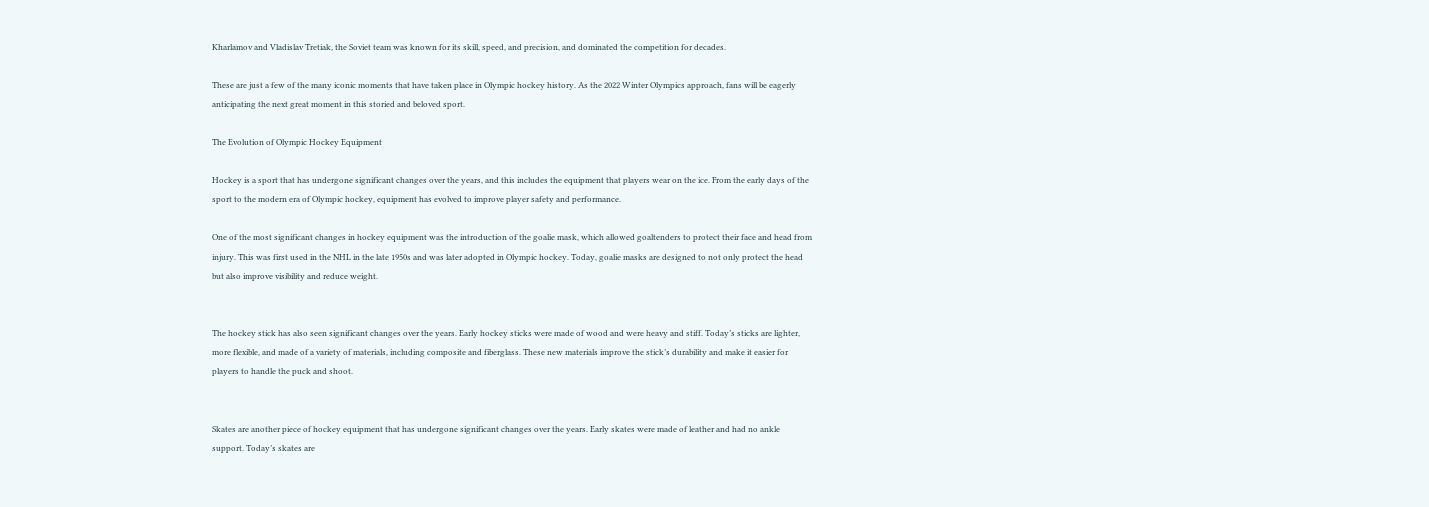Kharlamov and Vladislav Tretiak, the Soviet team was known for its skill, speed, and precision, and dominated the competition for decades.

These are just a few of the many iconic moments that have taken place in Olympic hockey history. As the 2022 Winter Olympics approach, fans will be eagerly anticipating the next great moment in this storied and beloved sport.

The Evolution of Olympic Hockey Equipment

Hockey is a sport that has undergone significant changes over the years, and this includes the equipment that players wear on the ice. From the early days of the sport to the modern era of Olympic hockey, equipment has evolved to improve player safety and performance.

One of the most significant changes in hockey equipment was the introduction of the goalie mask, which allowed goaltenders to protect their face and head from injury. This was first used in the NHL in the late 1950s and was later adopted in Olympic hockey. Today, goalie masks are designed to not only protect the head but also improve visibility and reduce weight.


The hockey stick has also seen significant changes over the years. Early hockey sticks were made of wood and were heavy and stiff. Today’s sticks are lighter, more flexible, and made of a variety of materials, including composite and fiberglass. These new materials improve the stick’s durability and make it easier for players to handle the puck and shoot.


Skates are another piece of hockey equipment that has undergone significant changes over the years. Early skates were made of leather and had no ankle support. Today’s skates are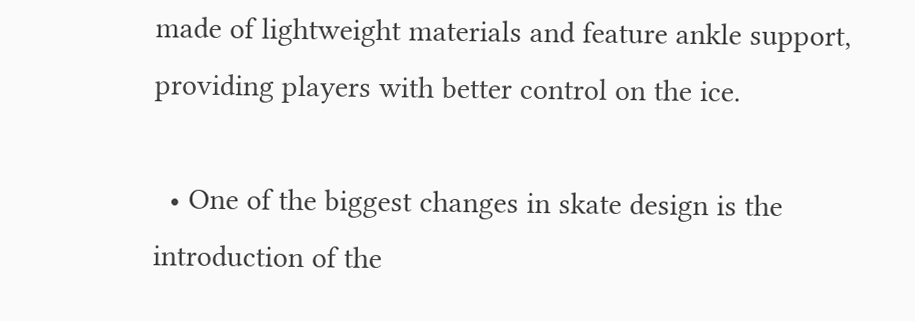made of lightweight materials and feature ankle support, providing players with better control on the ice.

  • One of the biggest changes in skate design is the introduction of the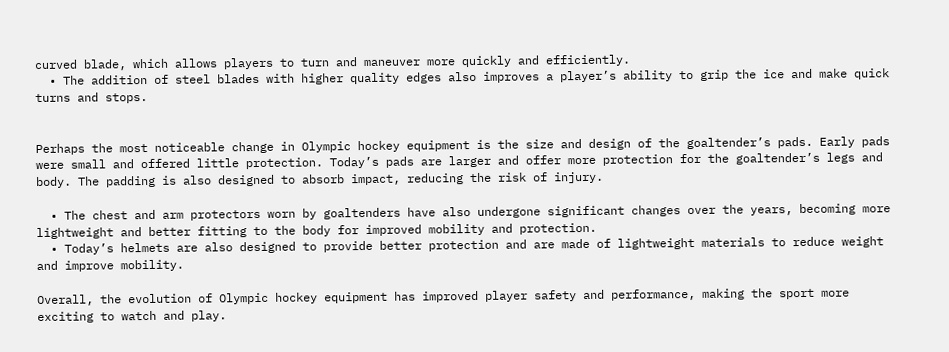curved blade, which allows players to turn and maneuver more quickly and efficiently.
  • The addition of steel blades with higher quality edges also improves a player’s ability to grip the ice and make quick turns and stops.


Perhaps the most noticeable change in Olympic hockey equipment is the size and design of the goaltender’s pads. Early pads were small and offered little protection. Today’s pads are larger and offer more protection for the goaltender’s legs and body. The padding is also designed to absorb impact, reducing the risk of injury.

  • The chest and arm protectors worn by goaltenders have also undergone significant changes over the years, becoming more lightweight and better fitting to the body for improved mobility and protection.
  • Today’s helmets are also designed to provide better protection and are made of lightweight materials to reduce weight and improve mobility.

Overall, the evolution of Olympic hockey equipment has improved player safety and performance, making the sport more exciting to watch and play.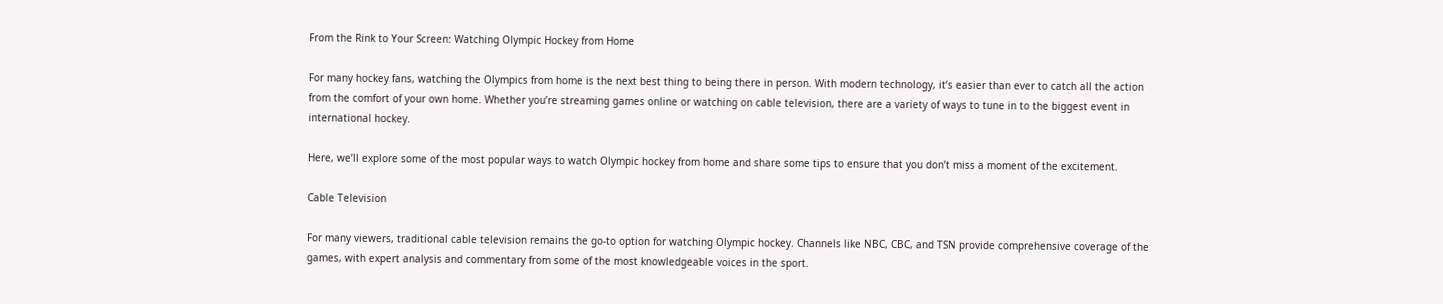From the Rink to Your Screen: Watching Olympic Hockey from Home

For many hockey fans, watching the Olympics from home is the next best thing to being there in person. With modern technology, it’s easier than ever to catch all the action from the comfort of your own home. Whether you’re streaming games online or watching on cable television, there are a variety of ways to tune in to the biggest event in international hockey.

Here, we’ll explore some of the most popular ways to watch Olympic hockey from home and share some tips to ensure that you don’t miss a moment of the excitement.

Cable Television

For many viewers, traditional cable television remains the go-to option for watching Olympic hockey. Channels like NBC, CBC, and TSN provide comprehensive coverage of the games, with expert analysis and commentary from some of the most knowledgeable voices in the sport.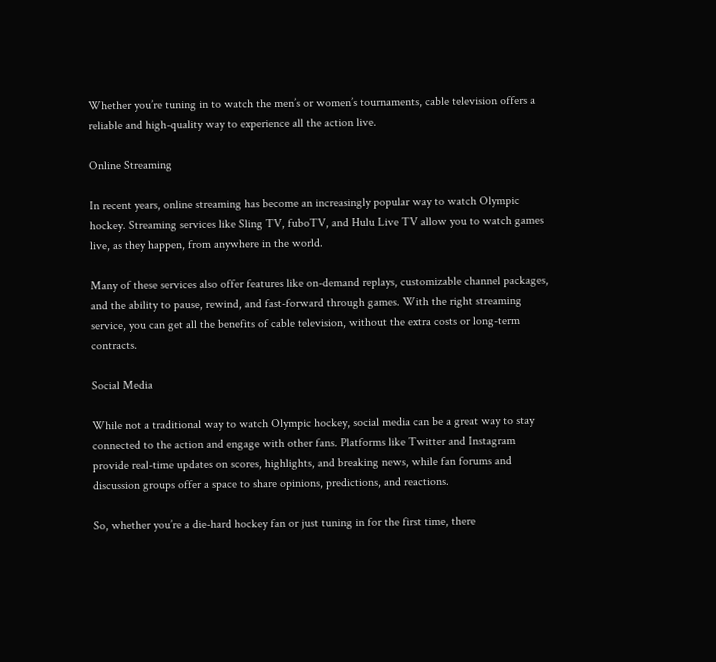Whether you’re tuning in to watch the men’s or women’s tournaments, cable television offers a reliable and high-quality way to experience all the action live.

Online Streaming

In recent years, online streaming has become an increasingly popular way to watch Olympic hockey. Streaming services like Sling TV, fuboTV, and Hulu Live TV allow you to watch games live, as they happen, from anywhere in the world.

Many of these services also offer features like on-demand replays, customizable channel packages, and the ability to pause, rewind, and fast-forward through games. With the right streaming service, you can get all the benefits of cable television, without the extra costs or long-term contracts.

Social Media

While not a traditional way to watch Olympic hockey, social media can be a great way to stay connected to the action and engage with other fans. Platforms like Twitter and Instagram provide real-time updates on scores, highlights, and breaking news, while fan forums and discussion groups offer a space to share opinions, predictions, and reactions.

So, whether you’re a die-hard hockey fan or just tuning in for the first time, there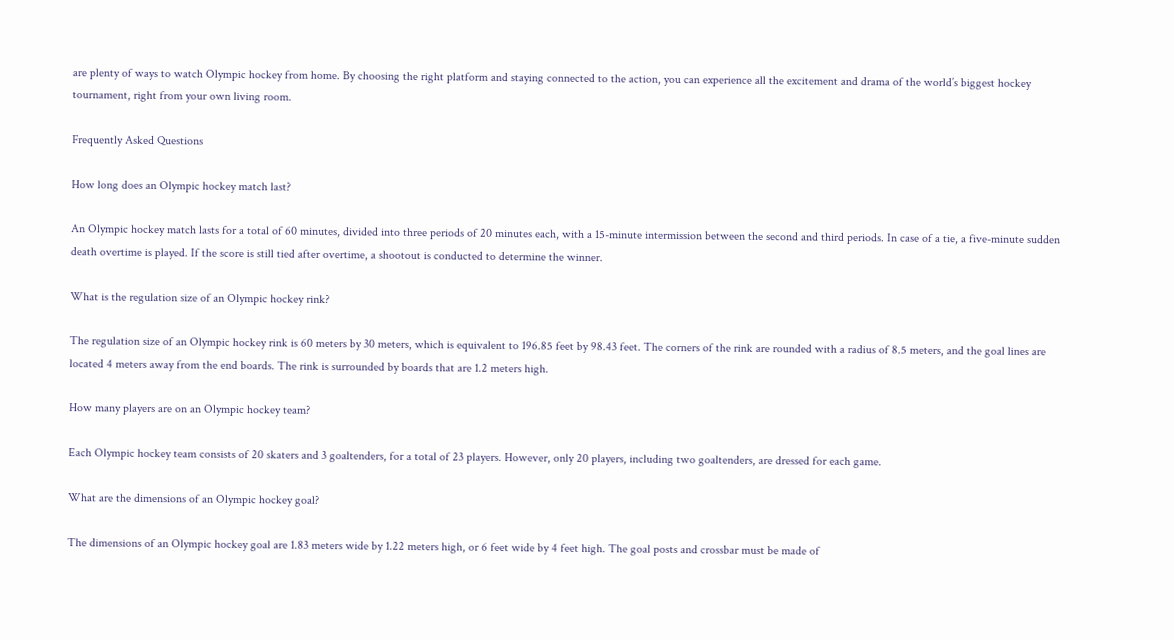are plenty of ways to watch Olympic hockey from home. By choosing the right platform and staying connected to the action, you can experience all the excitement and drama of the world’s biggest hockey tournament, right from your own living room.

Frequently Asked Questions

How long does an Olympic hockey match last?

An Olympic hockey match lasts for a total of 60 minutes, divided into three periods of 20 minutes each, with a 15-minute intermission between the second and third periods. In case of a tie, a five-minute sudden death overtime is played. If the score is still tied after overtime, a shootout is conducted to determine the winner.

What is the regulation size of an Olympic hockey rink?

The regulation size of an Olympic hockey rink is 60 meters by 30 meters, which is equivalent to 196.85 feet by 98.43 feet. The corners of the rink are rounded with a radius of 8.5 meters, and the goal lines are located 4 meters away from the end boards. The rink is surrounded by boards that are 1.2 meters high.

How many players are on an Olympic hockey team?

Each Olympic hockey team consists of 20 skaters and 3 goaltenders, for a total of 23 players. However, only 20 players, including two goaltenders, are dressed for each game.

What are the dimensions of an Olympic hockey goal?

The dimensions of an Olympic hockey goal are 1.83 meters wide by 1.22 meters high, or 6 feet wide by 4 feet high. The goal posts and crossbar must be made of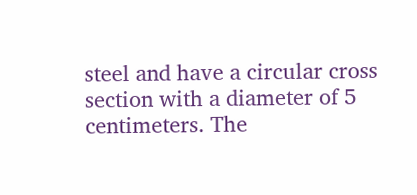steel and have a circular cross section with a diameter of 5 centimeters. The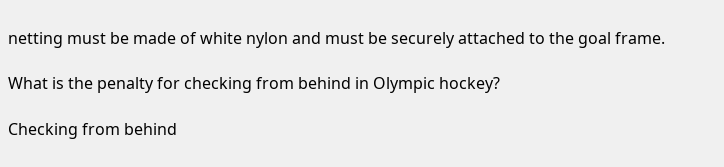netting must be made of white nylon and must be securely attached to the goal frame.

What is the penalty for checking from behind in Olympic hockey?

Checking from behind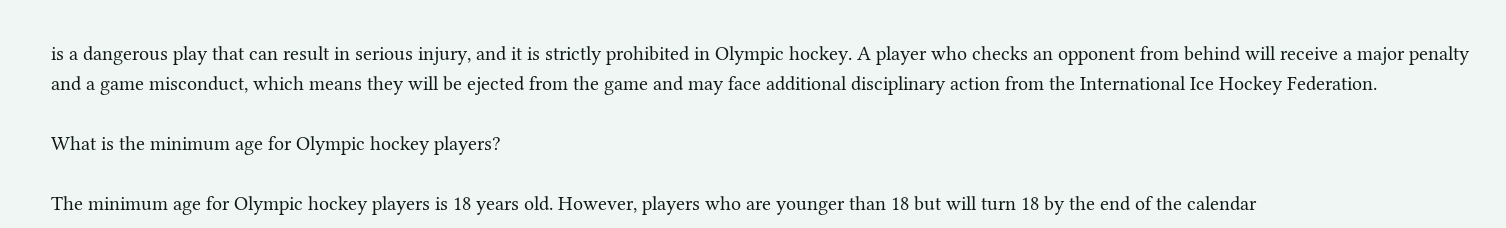is a dangerous play that can result in serious injury, and it is strictly prohibited in Olympic hockey. A player who checks an opponent from behind will receive a major penalty and a game misconduct, which means they will be ejected from the game and may face additional disciplinary action from the International Ice Hockey Federation.

What is the minimum age for Olympic hockey players?

The minimum age for Olympic hockey players is 18 years old. However, players who are younger than 18 but will turn 18 by the end of the calendar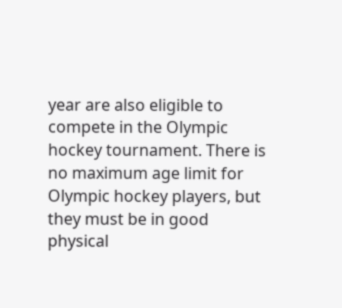year are also eligible to compete in the Olympic hockey tournament. There is no maximum age limit for Olympic hockey players, but they must be in good physical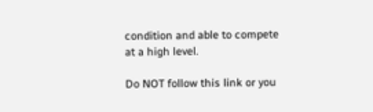condition and able to compete at a high level.

Do NOT follow this link or you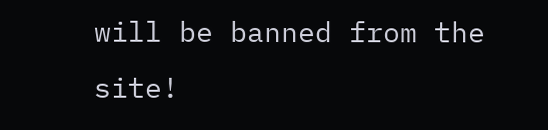will be banned from the site!